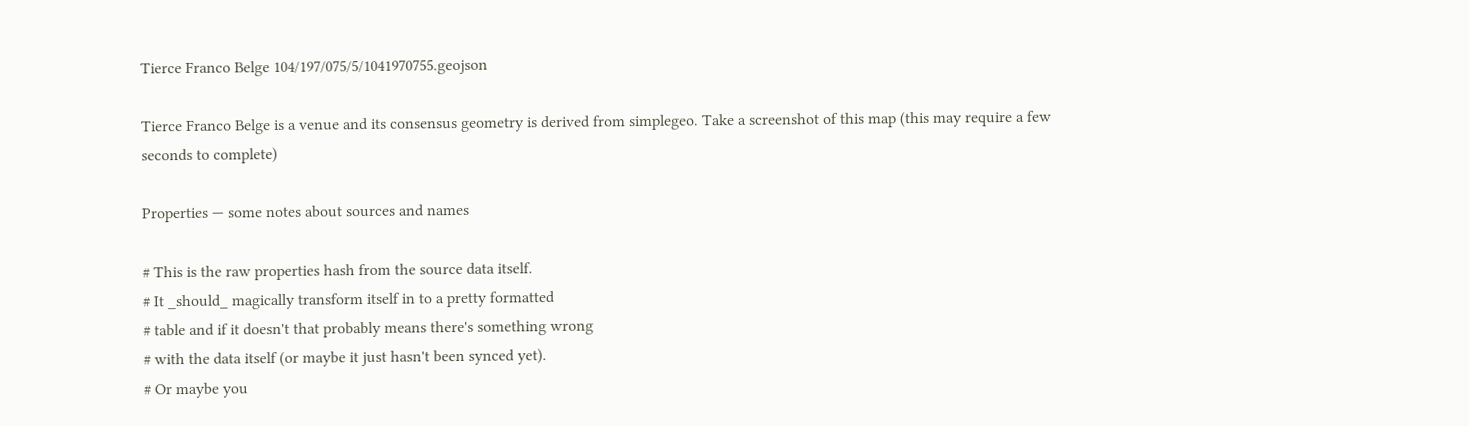Tierce Franco Belge 104/197/075/5/1041970755.geojson

Tierce Franco Belge is a venue and its consensus geometry is derived from simplegeo. Take a screenshot of this map (this may require a few seconds to complete)

Properties — some notes about sources and names

# This is the raw properties hash from the source data itself.
# It _should_ magically transform itself in to a pretty formatted
# table and if it doesn't that probably means there's something wrong
# with the data itself (or maybe it just hasn't been synced yet).
# Or maybe you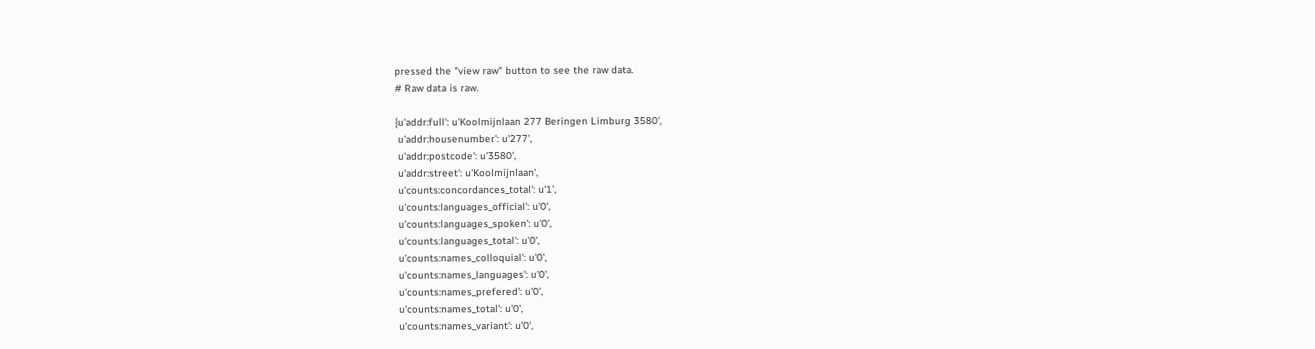pressed the "view raw" button to see the raw data.
# Raw data is raw.

{u'addr:full': u'Koolmijnlaan 277 Beringen Limburg 3580',
 u'addr:housenumber': u'277',
 u'addr:postcode': u'3580',
 u'addr:street': u'Koolmijnlaan',
 u'counts:concordances_total': u'1',
 u'counts:languages_official': u'0',
 u'counts:languages_spoken': u'0',
 u'counts:languages_total': u'0',
 u'counts:names_colloquial': u'0',
 u'counts:names_languages': u'0',
 u'counts:names_prefered': u'0',
 u'counts:names_total': u'0',
 u'counts:names_variant': u'0',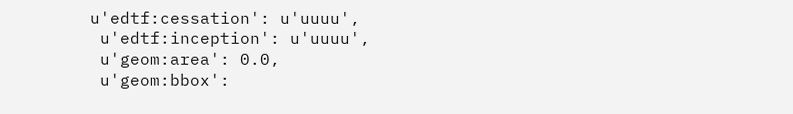u'edtf:cessation': u'uuuu',
 u'edtf:inception': u'uuuu',
 u'geom:area': 0.0,
 u'geom:bbox':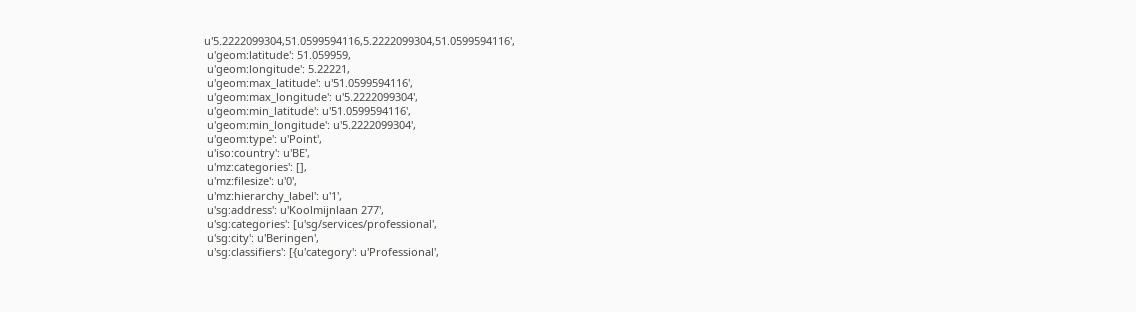u'5.2222099304,51.0599594116,5.2222099304,51.0599594116',
 u'geom:latitude': 51.059959,
 u'geom:longitude': 5.22221,
 u'geom:max_latitude': u'51.0599594116',
 u'geom:max_longitude': u'5.2222099304',
 u'geom:min_latitude': u'51.0599594116',
 u'geom:min_longitude': u'5.2222099304',
 u'geom:type': u'Point',
 u'iso:country': u'BE',
 u'mz:categories': [],
 u'mz:filesize': u'0',
 u'mz:hierarchy_label': u'1',
 u'sg:address': u'Koolmijnlaan 277',
 u'sg:categories': [u'sg/services/professional',
 u'sg:city': u'Beringen',
 u'sg:classifiers': [{u'category': u'Professional',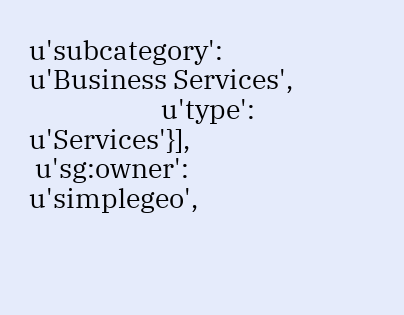u'subcategory': u'Business Services',
                      u'type': u'Services'}],
 u'sg:owner': u'simplegeo',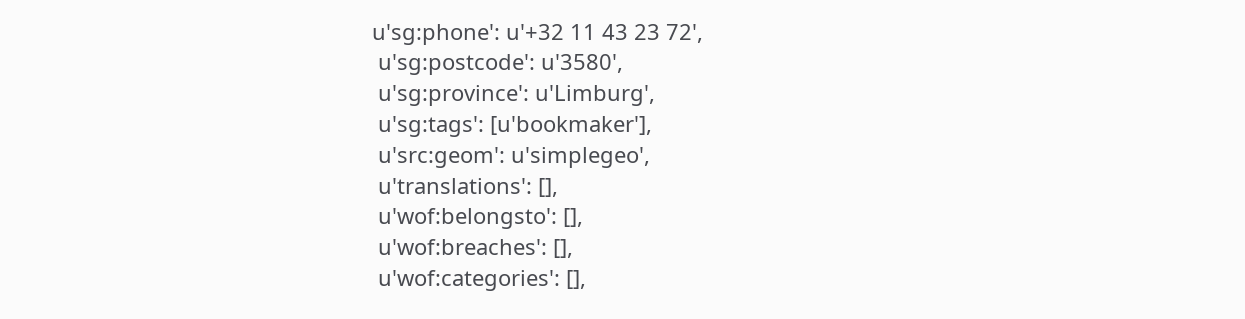u'sg:phone': u'+32 11 43 23 72',
 u'sg:postcode': u'3580',
 u'sg:province': u'Limburg',
 u'sg:tags': [u'bookmaker'],
 u'src:geom': u'simplegeo',
 u'translations': [],
 u'wof:belongsto': [],
 u'wof:breaches': [],
 u'wof:categories': [],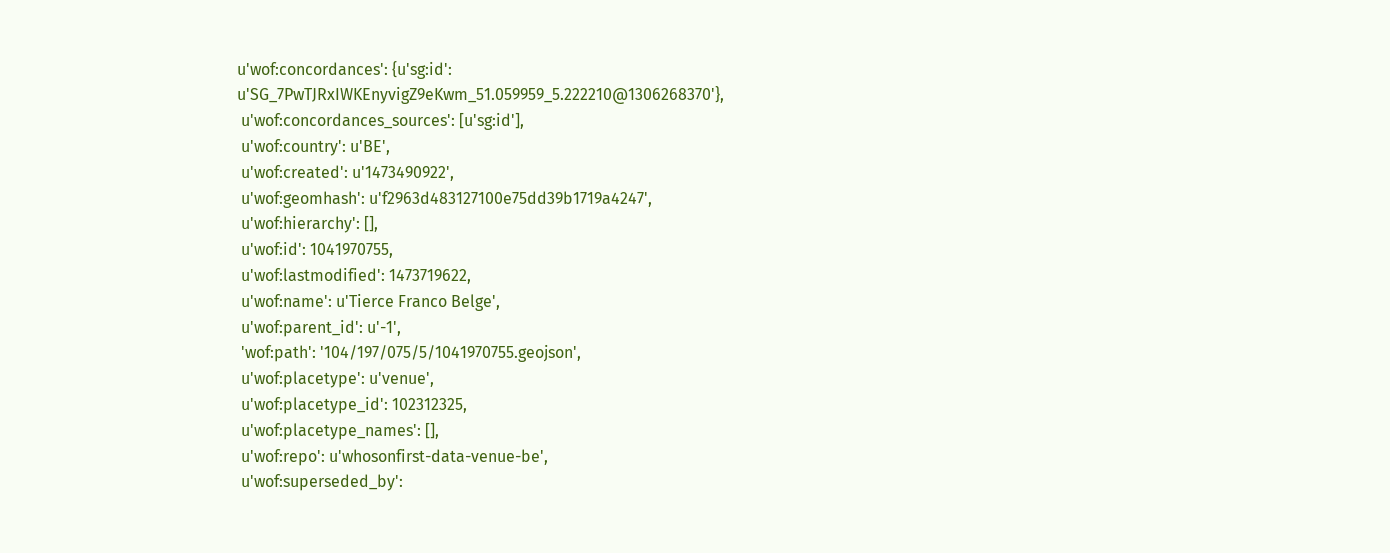u'wof:concordances': {u'sg:id': u'SG_7PwTJRxIWKEnyvigZ9eKwm_51.059959_5.222210@1306268370'},
 u'wof:concordances_sources': [u'sg:id'],
 u'wof:country': u'BE',
 u'wof:created': u'1473490922',
 u'wof:geomhash': u'f2963d483127100e75dd39b1719a4247',
 u'wof:hierarchy': [],
 u'wof:id': 1041970755,
 u'wof:lastmodified': 1473719622,
 u'wof:name': u'Tierce Franco Belge',
 u'wof:parent_id': u'-1',
 'wof:path': '104/197/075/5/1041970755.geojson',
 u'wof:placetype': u'venue',
 u'wof:placetype_id': 102312325,
 u'wof:placetype_names': [],
 u'wof:repo': u'whosonfirst-data-venue-be',
 u'wof:superseded_by':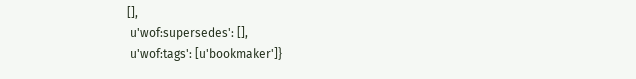[],
 u'wof:supersedes': [],
 u'wof:tags': [u'bookmaker']}